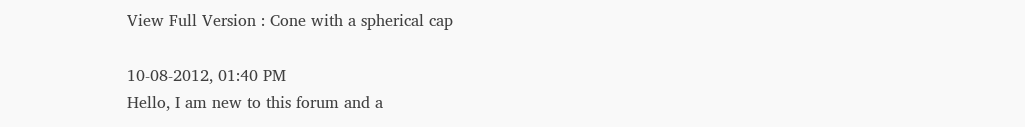View Full Version : Cone with a spherical cap

10-08-2012, 01:40 PM
Hello, I am new to this forum and a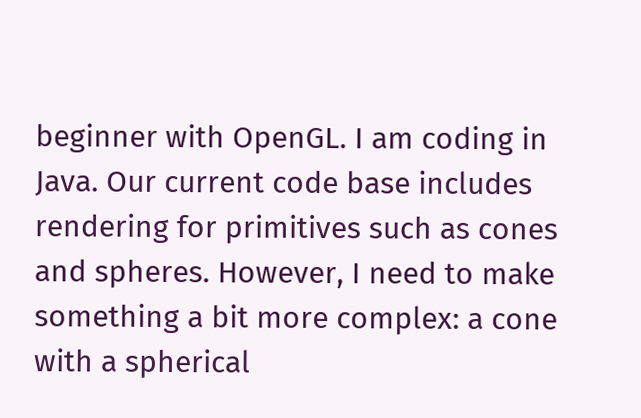beginner with OpenGL. I am coding in Java. Our current code base includes rendering for primitives such as cones and spheres. However, I need to make something a bit more complex: a cone with a spherical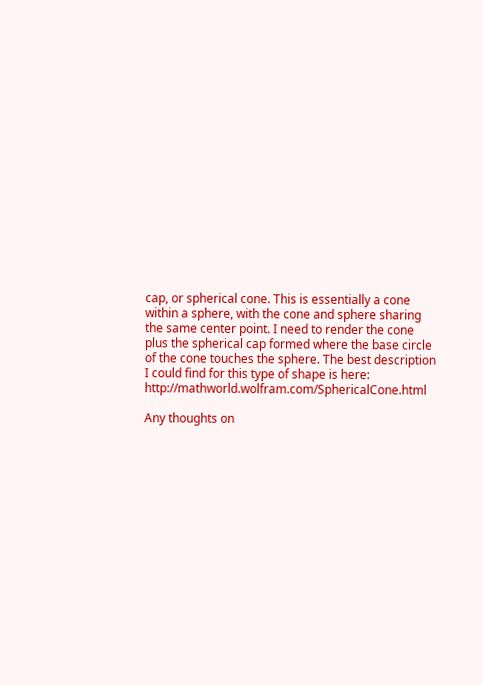cap, or spherical cone. This is essentially a cone within a sphere, with the cone and sphere sharing the same center point. I need to render the cone plus the spherical cap formed where the base circle of the cone touches the sphere. The best description I could find for this type of shape is here: http://mathworld.wolfram.com/SphericalCone.html

Any thoughts on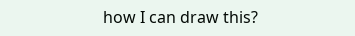how I can draw this?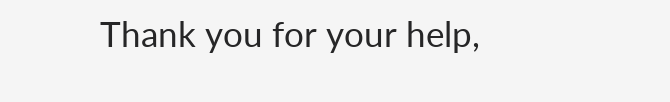Thank you for your help,